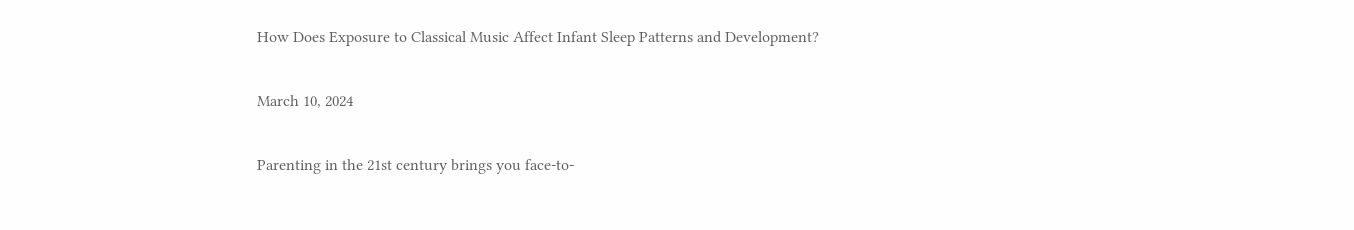How Does Exposure to Classical Music Affect Infant Sleep Patterns and Development?

March 10, 2024

Parenting in the 21st century brings you face-to-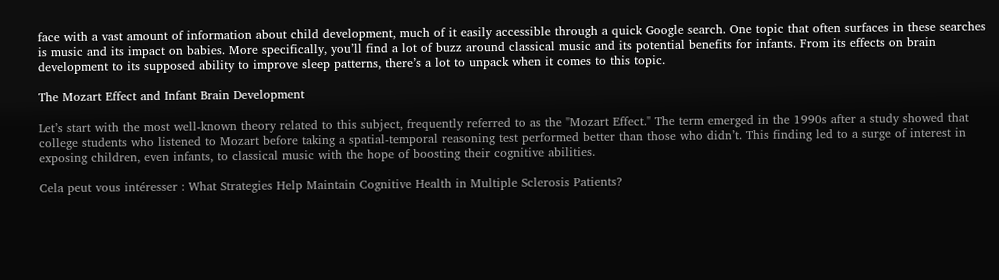face with a vast amount of information about child development, much of it easily accessible through a quick Google search. One topic that often surfaces in these searches is music and its impact on babies. More specifically, you’ll find a lot of buzz around classical music and its potential benefits for infants. From its effects on brain development to its supposed ability to improve sleep patterns, there’s a lot to unpack when it comes to this topic.

The Mozart Effect and Infant Brain Development

Let’s start with the most well-known theory related to this subject, frequently referred to as the "Mozart Effect." The term emerged in the 1990s after a study showed that college students who listened to Mozart before taking a spatial-temporal reasoning test performed better than those who didn’t. This finding led to a surge of interest in exposing children, even infants, to classical music with the hope of boosting their cognitive abilities.

Cela peut vous intéresser : What Strategies Help Maintain Cognitive Health in Multiple Sclerosis Patients?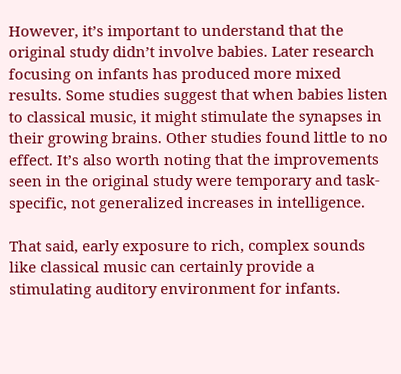However, it’s important to understand that the original study didn’t involve babies. Later research focusing on infants has produced more mixed results. Some studies suggest that when babies listen to classical music, it might stimulate the synapses in their growing brains. Other studies found little to no effect. It’s also worth noting that the improvements seen in the original study were temporary and task-specific, not generalized increases in intelligence.

That said, early exposure to rich, complex sounds like classical music can certainly provide a stimulating auditory environment for infants.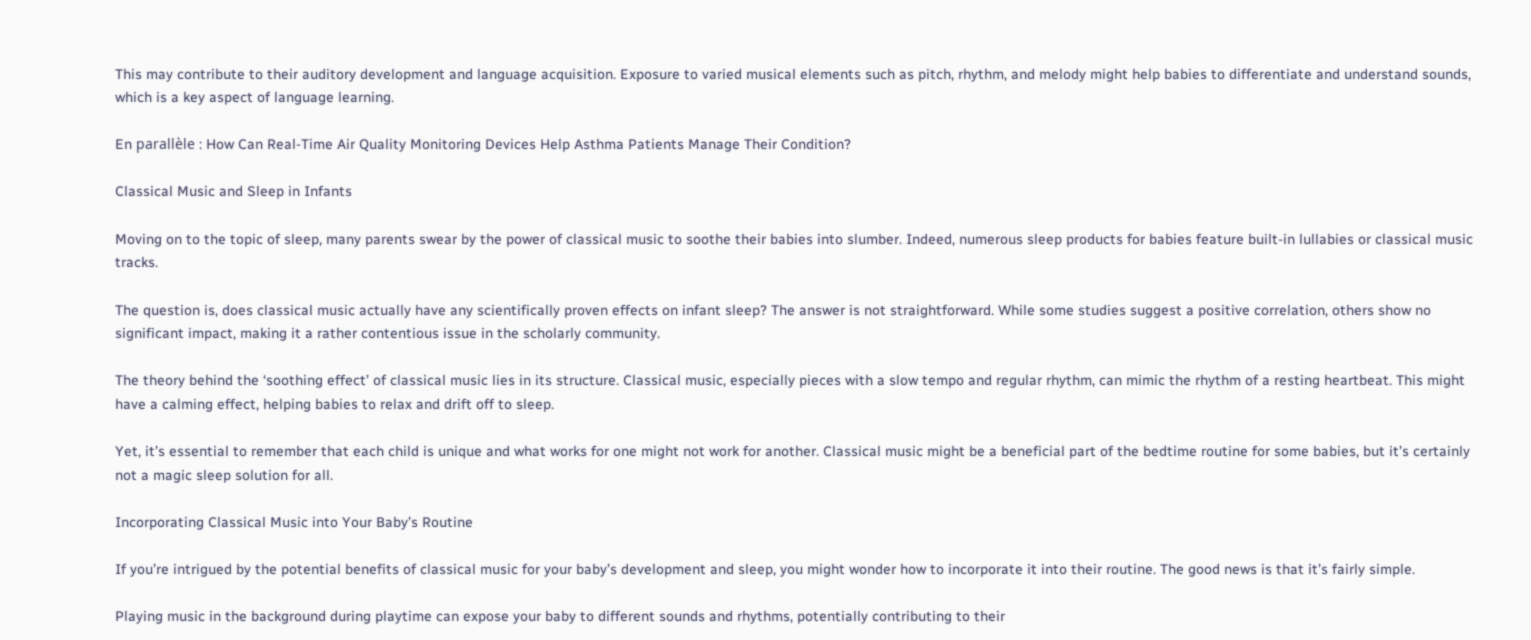This may contribute to their auditory development and language acquisition. Exposure to varied musical elements such as pitch, rhythm, and melody might help babies to differentiate and understand sounds, which is a key aspect of language learning.

En parallèle : How Can Real-Time Air Quality Monitoring Devices Help Asthma Patients Manage Their Condition?

Classical Music and Sleep in Infants

Moving on to the topic of sleep, many parents swear by the power of classical music to soothe their babies into slumber. Indeed, numerous sleep products for babies feature built-in lullabies or classical music tracks.

The question is, does classical music actually have any scientifically proven effects on infant sleep? The answer is not straightforward. While some studies suggest a positive correlation, others show no significant impact, making it a rather contentious issue in the scholarly community.

The theory behind the ‘soothing effect’ of classical music lies in its structure. Classical music, especially pieces with a slow tempo and regular rhythm, can mimic the rhythm of a resting heartbeat. This might have a calming effect, helping babies to relax and drift off to sleep.

Yet, it’s essential to remember that each child is unique and what works for one might not work for another. Classical music might be a beneficial part of the bedtime routine for some babies, but it’s certainly not a magic sleep solution for all.

Incorporating Classical Music into Your Baby’s Routine

If you’re intrigued by the potential benefits of classical music for your baby’s development and sleep, you might wonder how to incorporate it into their routine. The good news is that it’s fairly simple.

Playing music in the background during playtime can expose your baby to different sounds and rhythms, potentially contributing to their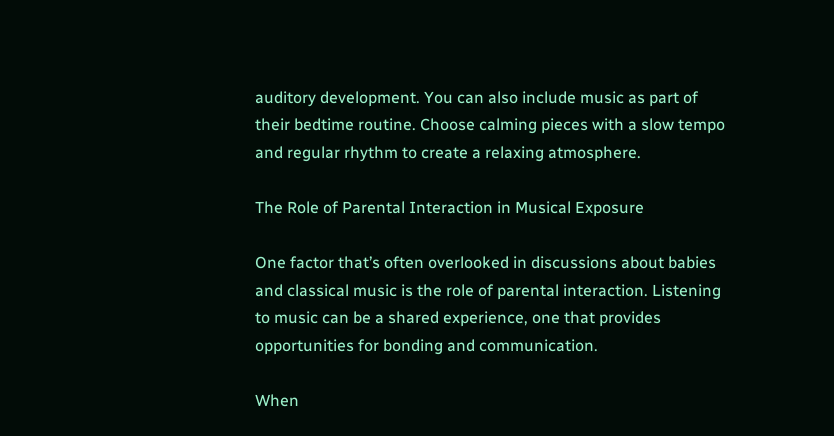auditory development. You can also include music as part of their bedtime routine. Choose calming pieces with a slow tempo and regular rhythm to create a relaxing atmosphere.

The Role of Parental Interaction in Musical Exposure

One factor that’s often overlooked in discussions about babies and classical music is the role of parental interaction. Listening to music can be a shared experience, one that provides opportunities for bonding and communication.

When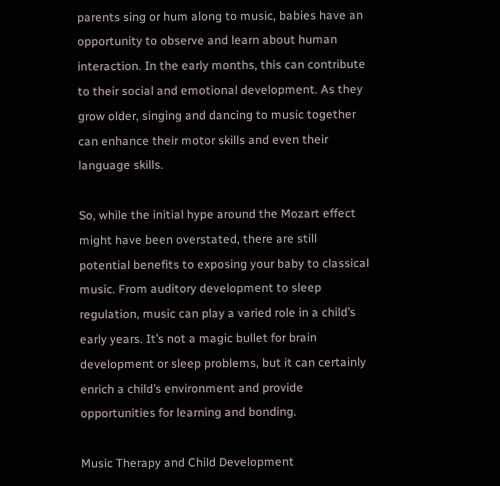parents sing or hum along to music, babies have an opportunity to observe and learn about human interaction. In the early months, this can contribute to their social and emotional development. As they grow older, singing and dancing to music together can enhance their motor skills and even their language skills.

So, while the initial hype around the Mozart effect might have been overstated, there are still potential benefits to exposing your baby to classical music. From auditory development to sleep regulation, music can play a varied role in a child’s early years. It’s not a magic bullet for brain development or sleep problems, but it can certainly enrich a child’s environment and provide opportunities for learning and bonding.

Music Therapy and Child Development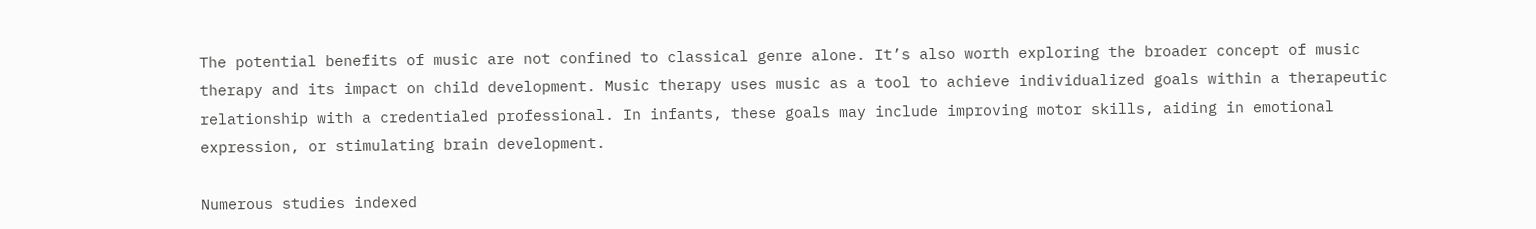The potential benefits of music are not confined to classical genre alone. It’s also worth exploring the broader concept of music therapy and its impact on child development. Music therapy uses music as a tool to achieve individualized goals within a therapeutic relationship with a credentialed professional. In infants, these goals may include improving motor skills, aiding in emotional expression, or stimulating brain development.

Numerous studies indexed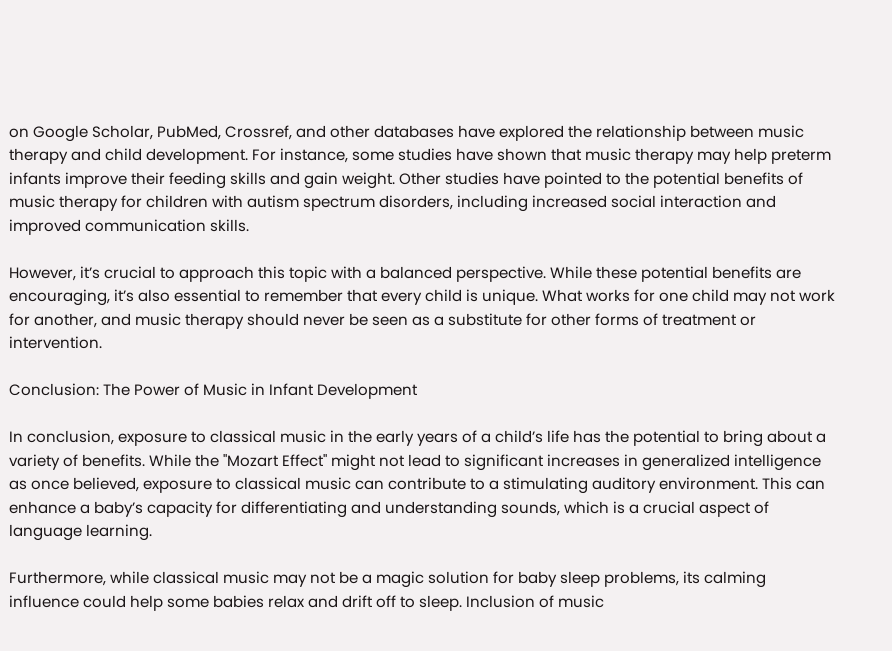on Google Scholar, PubMed, Crossref, and other databases have explored the relationship between music therapy and child development. For instance, some studies have shown that music therapy may help preterm infants improve their feeding skills and gain weight. Other studies have pointed to the potential benefits of music therapy for children with autism spectrum disorders, including increased social interaction and improved communication skills.

However, it’s crucial to approach this topic with a balanced perspective. While these potential benefits are encouraging, it’s also essential to remember that every child is unique. What works for one child may not work for another, and music therapy should never be seen as a substitute for other forms of treatment or intervention.

Conclusion: The Power of Music in Infant Development

In conclusion, exposure to classical music in the early years of a child’s life has the potential to bring about a variety of benefits. While the "Mozart Effect" might not lead to significant increases in generalized intelligence as once believed, exposure to classical music can contribute to a stimulating auditory environment. This can enhance a baby’s capacity for differentiating and understanding sounds, which is a crucial aspect of language learning.

Furthermore, while classical music may not be a magic solution for baby sleep problems, its calming influence could help some babies relax and drift off to sleep. Inclusion of music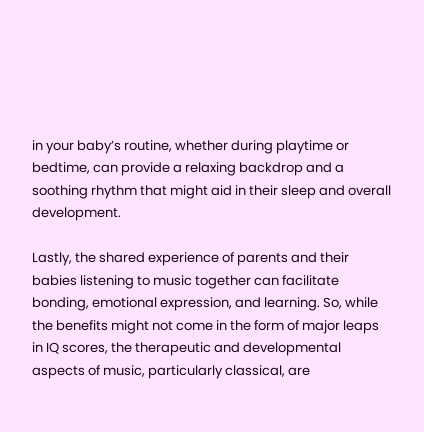in your baby’s routine, whether during playtime or bedtime, can provide a relaxing backdrop and a soothing rhythm that might aid in their sleep and overall development.

Lastly, the shared experience of parents and their babies listening to music together can facilitate bonding, emotional expression, and learning. So, while the benefits might not come in the form of major leaps in IQ scores, the therapeutic and developmental aspects of music, particularly classical, are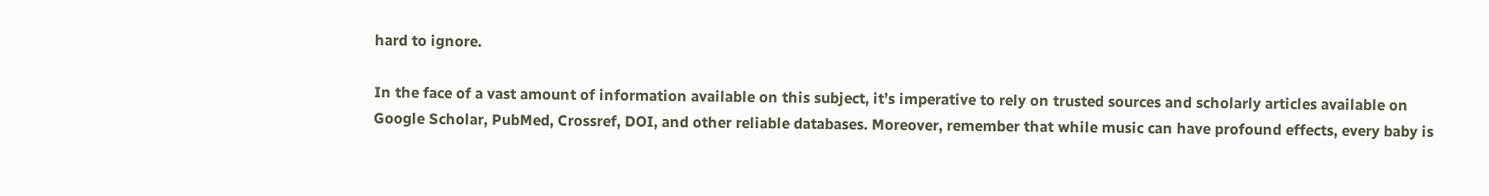hard to ignore.

In the face of a vast amount of information available on this subject, it’s imperative to rely on trusted sources and scholarly articles available on Google Scholar, PubMed, Crossref, DOI, and other reliable databases. Moreover, remember that while music can have profound effects, every baby is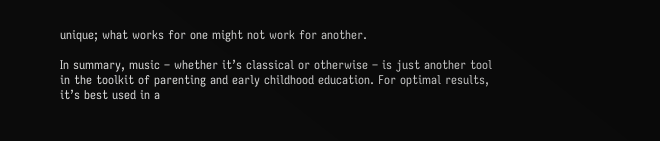unique; what works for one might not work for another.

In summary, music – whether it’s classical or otherwise – is just another tool in the toolkit of parenting and early childhood education. For optimal results, it’s best used in a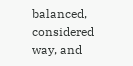balanced, considered way, and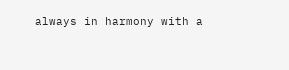always in harmony with a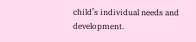child’s individual needs and development.